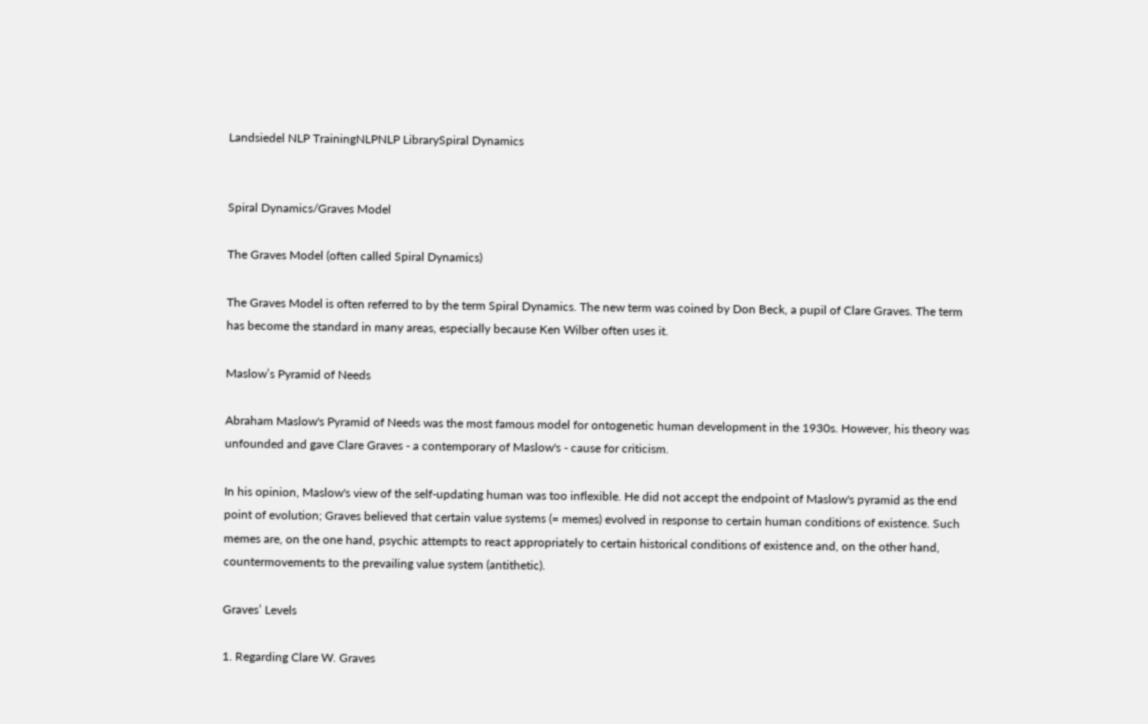Landsiedel NLP TrainingNLPNLP LibrarySpiral Dynamics


Spiral Dynamics/Graves Model

The Graves Model (often called Spiral Dynamics)

The Graves Model is often referred to by the term Spiral Dynamics. The new term was coined by Don Beck, a pupil of Clare Graves. The term has become the standard in many areas, especially because Ken Wilber often uses it.

Maslow’s Pyramid of Needs

Abraham Maslow's Pyramid of Needs was the most famous model for ontogenetic human development in the 1930s. However, his theory was unfounded and gave Clare Graves - a contemporary of Maslow's - cause for criticism.

In his opinion, Maslow's view of the self-updating human was too inflexible. He did not accept the endpoint of Maslow's pyramid as the end point of evolution; Graves believed that certain value systems (= memes) evolved in response to certain human conditions of existence. Such memes are, on the one hand, psychic attempts to react appropriately to certain historical conditions of existence and, on the other hand, countermovements to the prevailing value system (antithetic).

Graves’ Levels

1. Regarding Clare W. Graves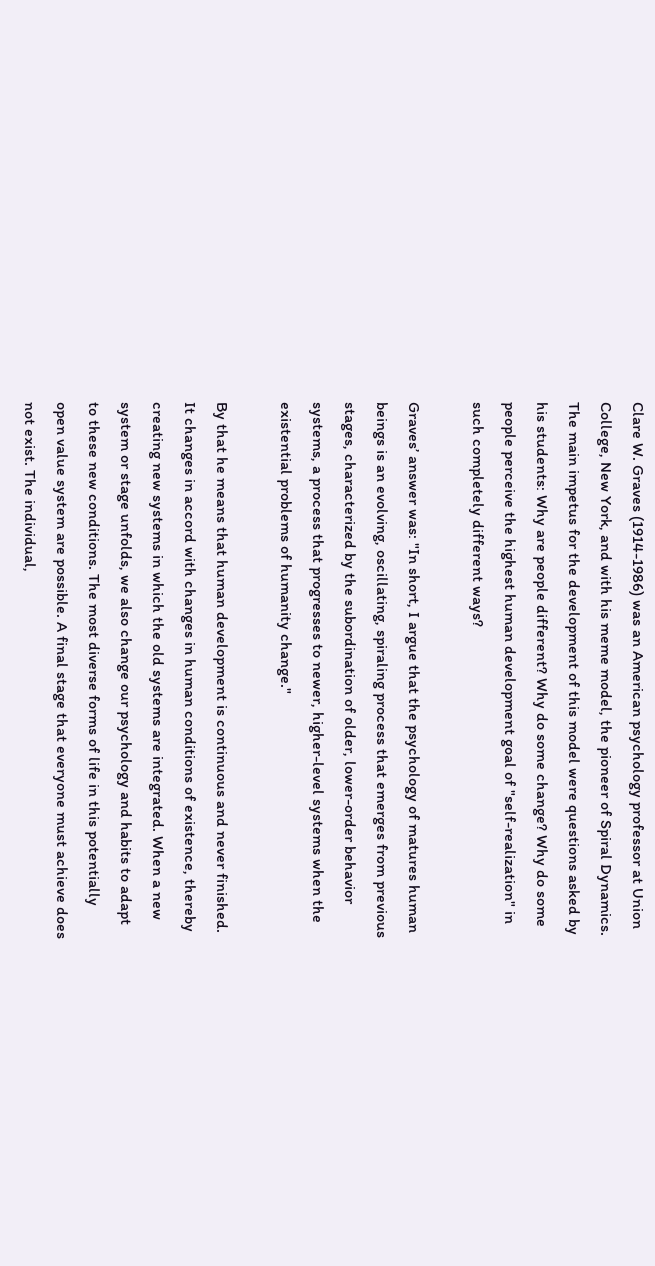Clare W. Graves (1914-1986) was an American psychology professor at Union College, New York, and with his meme model, the pioneer of Spiral Dynamics. The main impetus for the development of this model were questions asked by his students: Why are people different? Why do some change? Why do some people perceive the highest human development goal of "self-realization" in such completely different ways?

Graves’ answer was: "In short, I argue that the psychology of matures human beings is an evolving, oscillating, spiraling process that emerges from previous stages, characterized by the subordination of older, lower-order behavior systems, a process that progresses to newer, higher-level systems when the existential problems of humanity change."

By that he means that human development is continuous and never finished. It changes in accord with changes in human conditions of existence, thereby creating new systems in which the old systems are integrated. When a new system or stage unfolds, we also change our psychology and habits to adapt to these new conditions. The most diverse forms of life in this potentially open value system are possible. A final stage that everyone must achieve does not exist. The individual,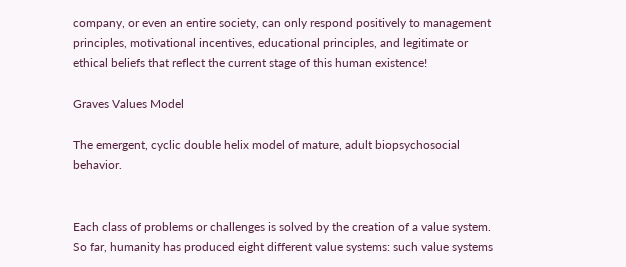company, or even an entire society, can only respond positively to management principles, motivational incentives, educational principles, and legitimate or ethical beliefs that reflect the current stage of this human existence!

Graves Values Model

The emergent, cyclic double helix model of mature, adult biopsychosocial behavior.


Each class of problems or challenges is solved by the creation of a value system. So far, humanity has produced eight different value systems: such value systems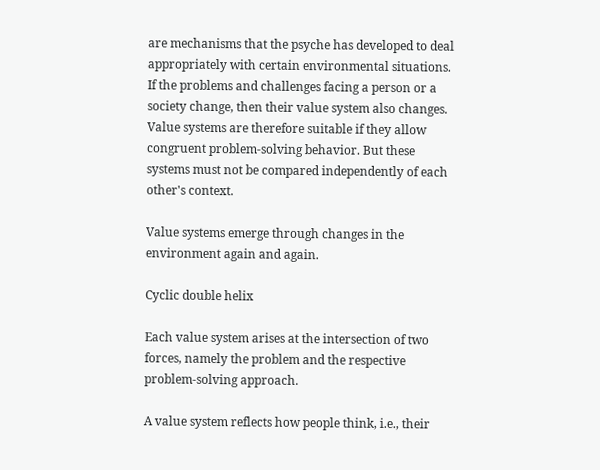are mechanisms that the psyche has developed to deal appropriately with certain environmental situations. If the problems and challenges facing a person or a society change, then their value system also changes. Value systems are therefore suitable if they allow congruent problem-solving behavior. But these systems must not be compared independently of each other's context.

Value systems emerge through changes in the environment again and again.

Cyclic double helix

Each value system arises at the intersection of two forces, namely the problem and the respective problem-solving approach.

A value system reflects how people think, i.e., their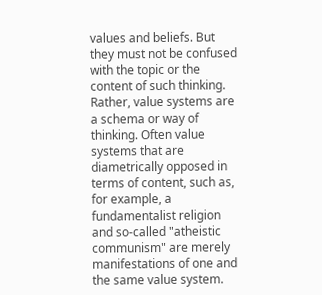values and beliefs. But they must not be confused with the topic or the content of such thinking. Rather, value systems are a schema or way of thinking. Often value systems that are diametrically opposed in terms of content, such as, for example, a fundamentalist religion and so-called "atheistic communism" are merely manifestations of one and the same value system.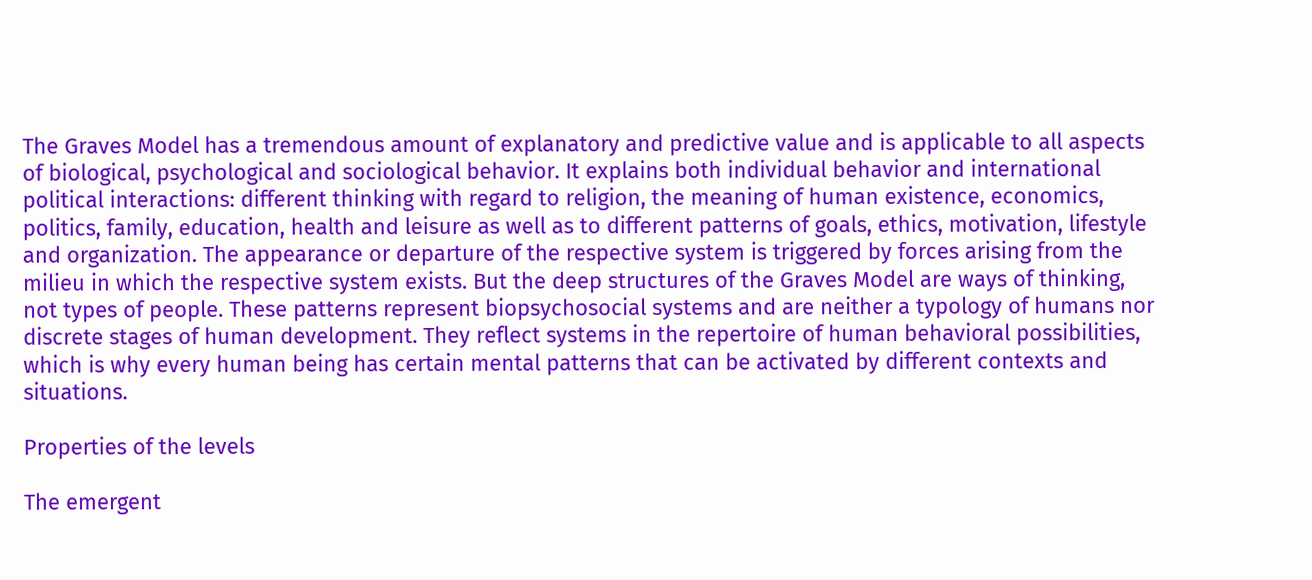The Graves Model has a tremendous amount of explanatory and predictive value and is applicable to all aspects of biological, psychological and sociological behavior. It explains both individual behavior and international political interactions: different thinking with regard to religion, the meaning of human existence, economics, politics, family, education, health and leisure as well as to different patterns of goals, ethics, motivation, lifestyle and organization. The appearance or departure of the respective system is triggered by forces arising from the milieu in which the respective system exists. But the deep structures of the Graves Model are ways of thinking, not types of people. These patterns represent biopsychosocial systems and are neither a typology of humans nor discrete stages of human development. They reflect systems in the repertoire of human behavioral possibilities, which is why every human being has certain mental patterns that can be activated by different contexts and situations.

Properties of the levels

The emergent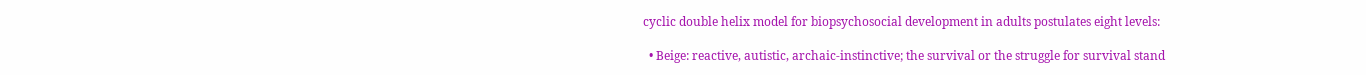cyclic double helix model for biopsychosocial development in adults postulates eight levels:

  • Beige: reactive, autistic, archaic-instinctive; the survival or the struggle for survival stand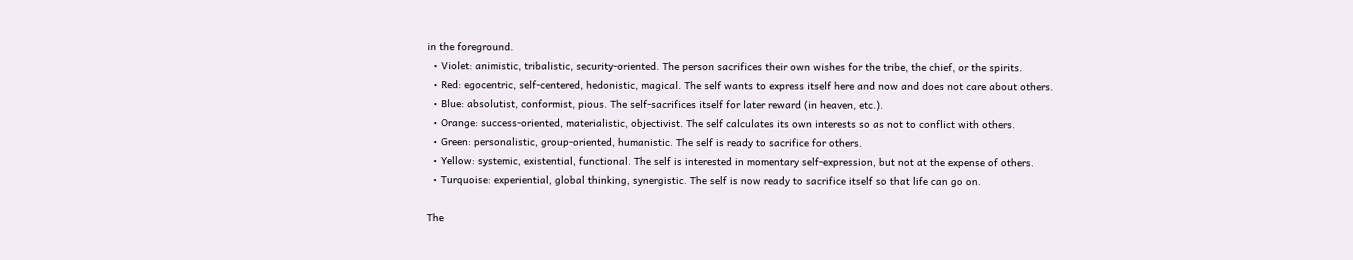in the foreground.
  • Violet: animistic, tribalistic, security-oriented. The person sacrifices their own wishes for the tribe, the chief, or the spirits.
  • Red: egocentric, self-centered, hedonistic, magical. The self wants to express itself here and now and does not care about others.
  • Blue: absolutist, conformist, pious. The self-sacrifices itself for later reward (in heaven, etc.).
  • Orange: success-oriented, materialistic, objectivist. The self calculates its own interests so as not to conflict with others.
  • Green: personalistic, group-oriented, humanistic. The self is ready to sacrifice for others.
  • Yellow: systemic, existential, functional. The self is interested in momentary self-expression, but not at the expense of others.
  • Turquoise: experiential, global thinking, synergistic. The self is now ready to sacrifice itself so that life can go on.

The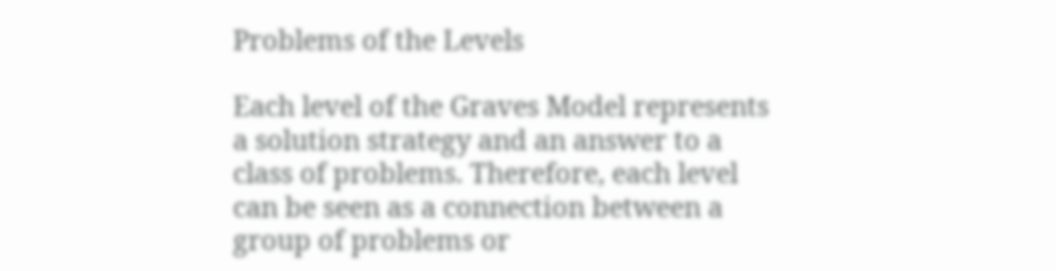Problems of the Levels

Each level of the Graves Model represents a solution strategy and an answer to a class of problems. Therefore, each level can be seen as a connection between a group of problems or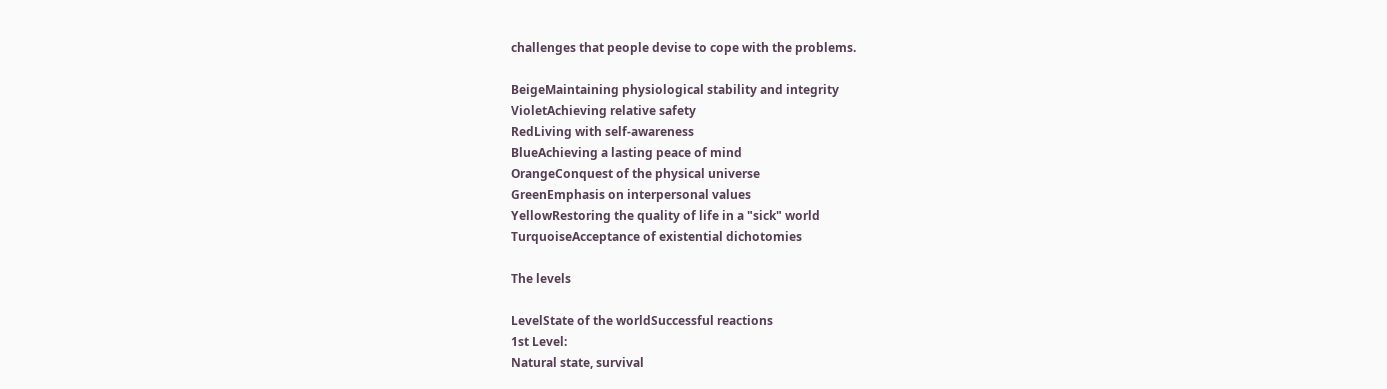challenges that people devise to cope with the problems.

BeigeMaintaining physiological stability and integrity
VioletAchieving relative safety
RedLiving with self-awareness
BlueAchieving a lasting peace of mind
OrangeConquest of the physical universe
GreenEmphasis on interpersonal values
YellowRestoring the quality of life in a "sick" world
TurquoiseAcceptance of existential dichotomies

The levels

LevelState of the worldSuccessful reactions
1st Level:
Natural state, survival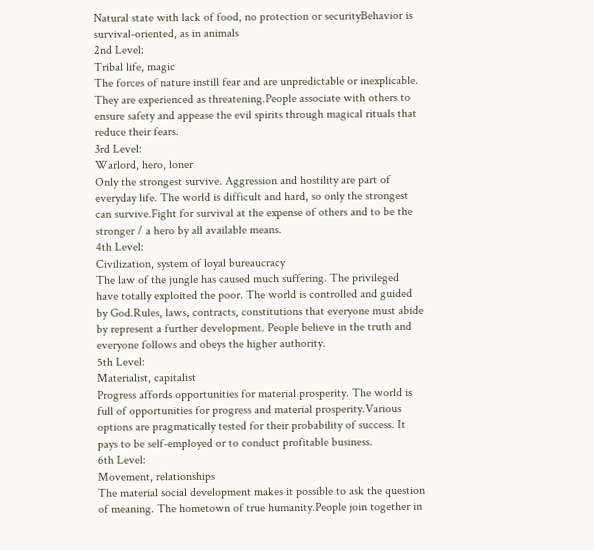Natural state with lack of food, no protection or securityBehavior is survival-oriented, as in animals
2nd Level:
Tribal life, magic
The forces of nature instill fear and are unpredictable or inexplicable. They are experienced as threatening.People associate with others to ensure safety and appease the evil spirits through magical rituals that reduce their fears.
3rd Level:
Warlord, hero, loner
Only the strongest survive. Aggression and hostility are part of everyday life. The world is difficult and hard, so only the strongest can survive.Fight for survival at the expense of others and to be the stronger / a hero by all available means.
4th Level:
Civilization, system of loyal bureaucracy
The law of the jungle has caused much suffering. The privileged have totally exploited the poor. The world is controlled and guided by God.Rules, laws, contracts, constitutions that everyone must abide by represent a further development. People believe in the truth and everyone follows and obeys the higher authority.
5th Level:
Materialist, capitalist
Progress affords opportunities for material prosperity. The world is full of opportunities for progress and material prosperity.Various options are pragmatically tested for their probability of success. It pays to be self-employed or to conduct profitable business.
6th Level:
Movement, relationships
The material social development makes it possible to ask the question of meaning. The hometown of true humanity.People join together in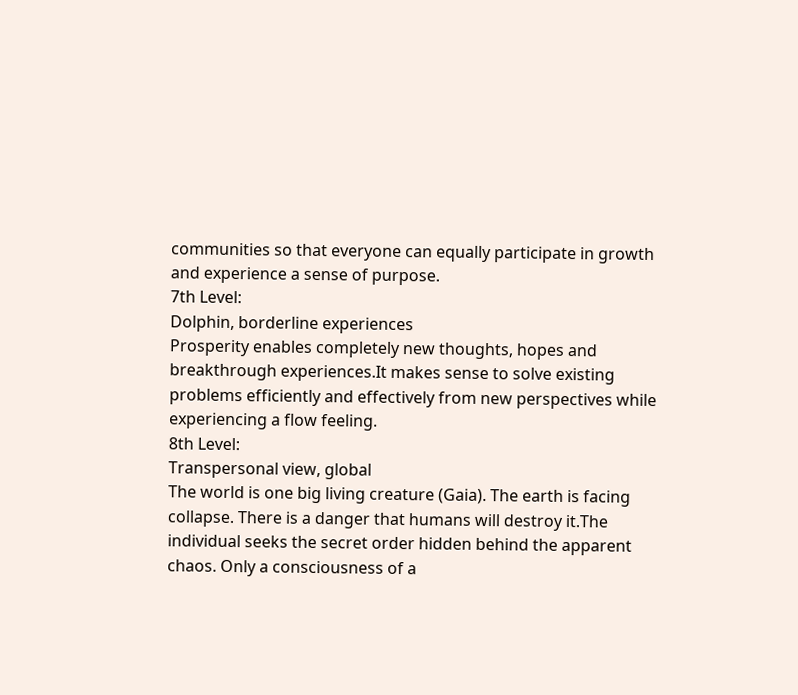communities so that everyone can equally participate in growth and experience a sense of purpose.
7th Level:
Dolphin, borderline experiences
Prosperity enables completely new thoughts, hopes and breakthrough experiences.It makes sense to solve existing problems efficiently and effectively from new perspectives while experiencing a flow feeling.
8th Level:
Transpersonal view, global
The world is one big living creature (Gaia). The earth is facing collapse. There is a danger that humans will destroy it.The individual seeks the secret order hidden behind the apparent chaos. Only a consciousness of a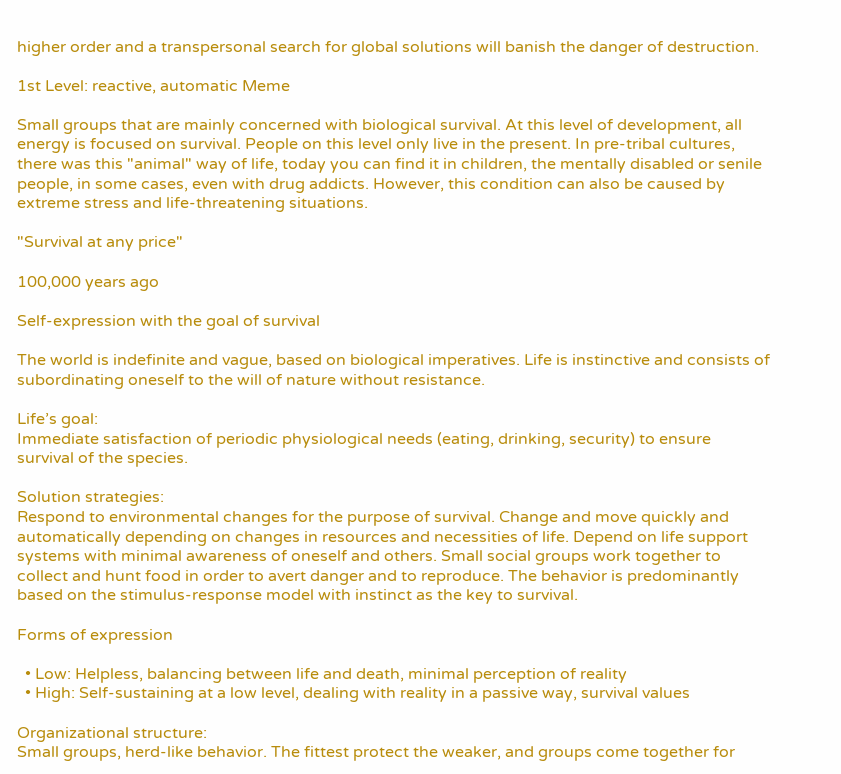higher order and a transpersonal search for global solutions will banish the danger of destruction.

1st Level: reactive, automatic Meme

Small groups that are mainly concerned with biological survival. At this level of development, all energy is focused on survival. People on this level only live in the present. In pre-tribal cultures, there was this "animal" way of life, today you can find it in children, the mentally disabled or senile people, in some cases, even with drug addicts. However, this condition can also be caused by extreme stress and life-threatening situations.

"Survival at any price"

100,000 years ago

Self-expression with the goal of survival

The world is indefinite and vague, based on biological imperatives. Life is instinctive and consists of subordinating oneself to the will of nature without resistance.

Life’s goal:
Immediate satisfaction of periodic physiological needs (eating, drinking, security) to ensure survival of the species.

Solution strategies:
Respond to environmental changes for the purpose of survival. Change and move quickly and automatically depending on changes in resources and necessities of life. Depend on life support systems with minimal awareness of oneself and others. Small social groups work together to collect and hunt food in order to avert danger and to reproduce. The behavior is predominantly based on the stimulus-response model with instinct as the key to survival.

Forms of expression

  • Low: Helpless, balancing between life and death, minimal perception of reality
  • High: Self-sustaining at a low level, dealing with reality in a passive way, survival values

Organizational structure:
Small groups, herd-like behavior. The fittest protect the weaker, and groups come together for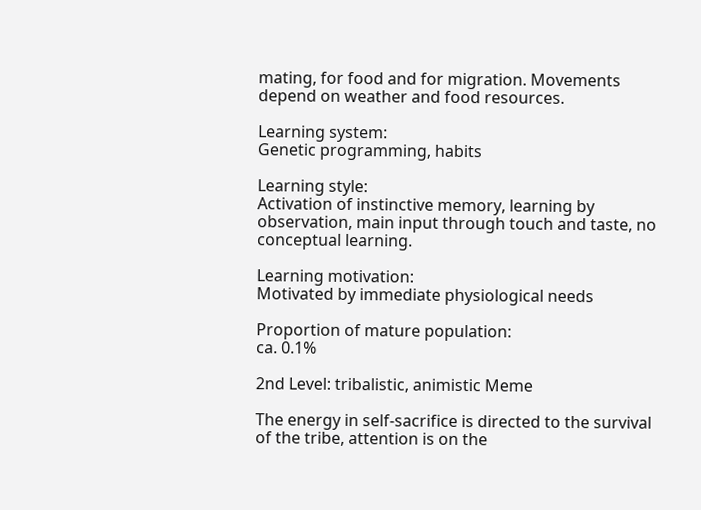mating, for food and for migration. Movements depend on weather and food resources.

Learning system:
Genetic programming, habits

Learning style:
Activation of instinctive memory, learning by observation, main input through touch and taste, no conceptual learning.

Learning motivation:
Motivated by immediate physiological needs

Proportion of mature population:
ca. 0.1%

2nd Level: tribalistic, animistic Meme

The energy in self-sacrifice is directed to the survival of the tribe, attention is on the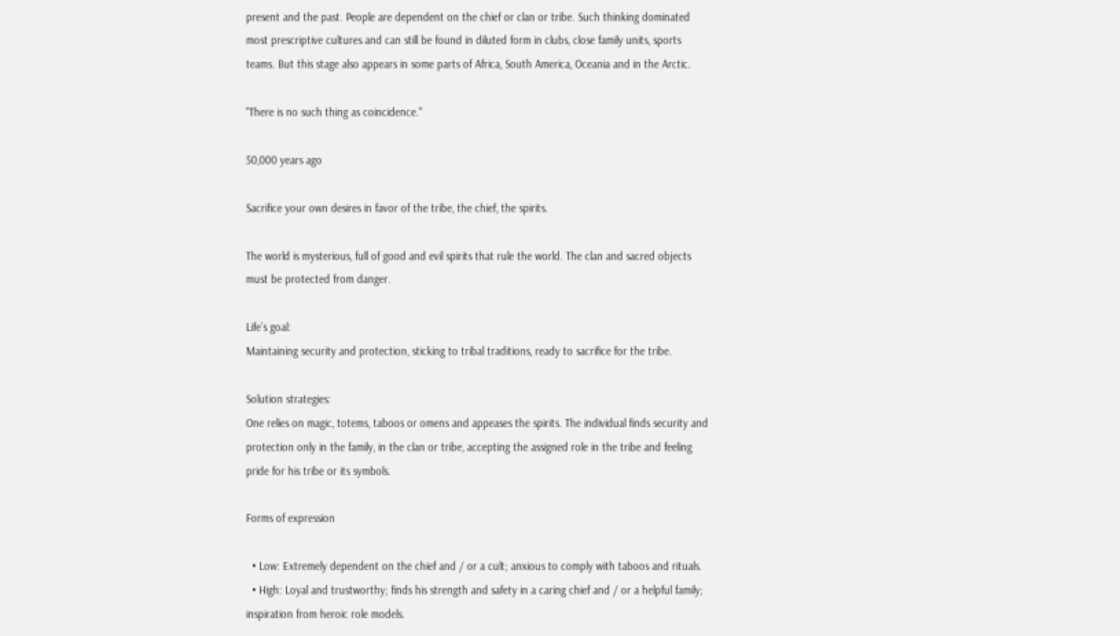present and the past. People are dependent on the chief or clan or tribe. Such thinking dominated most prescriptive cultures and can still be found in diluted form in clubs, close family units, sports teams. But this stage also appears in some parts of Africa, South America, Oceania and in the Arctic.

"There is no such thing as coincidence."

50,000 years ago

Sacrifice your own desires in favor of the tribe, the chief, the spirits.

The world is mysterious, full of good and evil spirits that rule the world. The clan and sacred objects must be protected from danger.

Life’s goal:
Maintaining security and protection, sticking to tribal traditions, ready to sacrifice for the tribe.

Solution strategies:
One relies on magic, totems, taboos or omens and appeases the spirits. The individual finds security and protection only in the family, in the clan or tribe, accepting the assigned role in the tribe and feeling pride for his tribe or its symbols.

Forms of expression

  • Low: Extremely dependent on the chief and / or a cult; anxious to comply with taboos and rituals.
  • High: Loyal and trustworthy; finds his strength and safety in a caring chief and / or a helpful family; inspiration from heroic role models.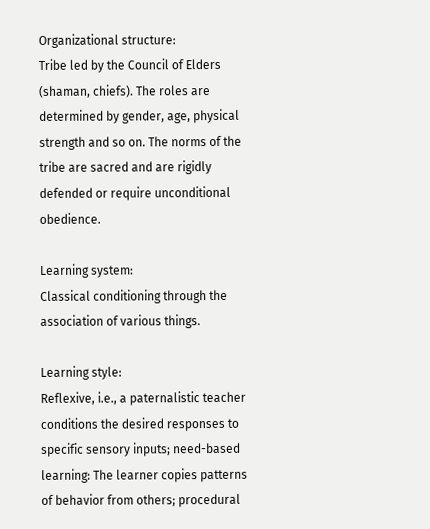Organizational structure:
Tribe led by the Council of Elders (shaman, chiefs). The roles are determined by gender, age, physical strength and so on. The norms of the tribe are sacred and are rigidly defended or require unconditional obedience.

Learning system:
Classical conditioning through the association of various things.

Learning style:
Reflexive, i.e., a paternalistic teacher conditions the desired responses to specific sensory inputs; need-based learning: The learner copies patterns of behavior from others; procedural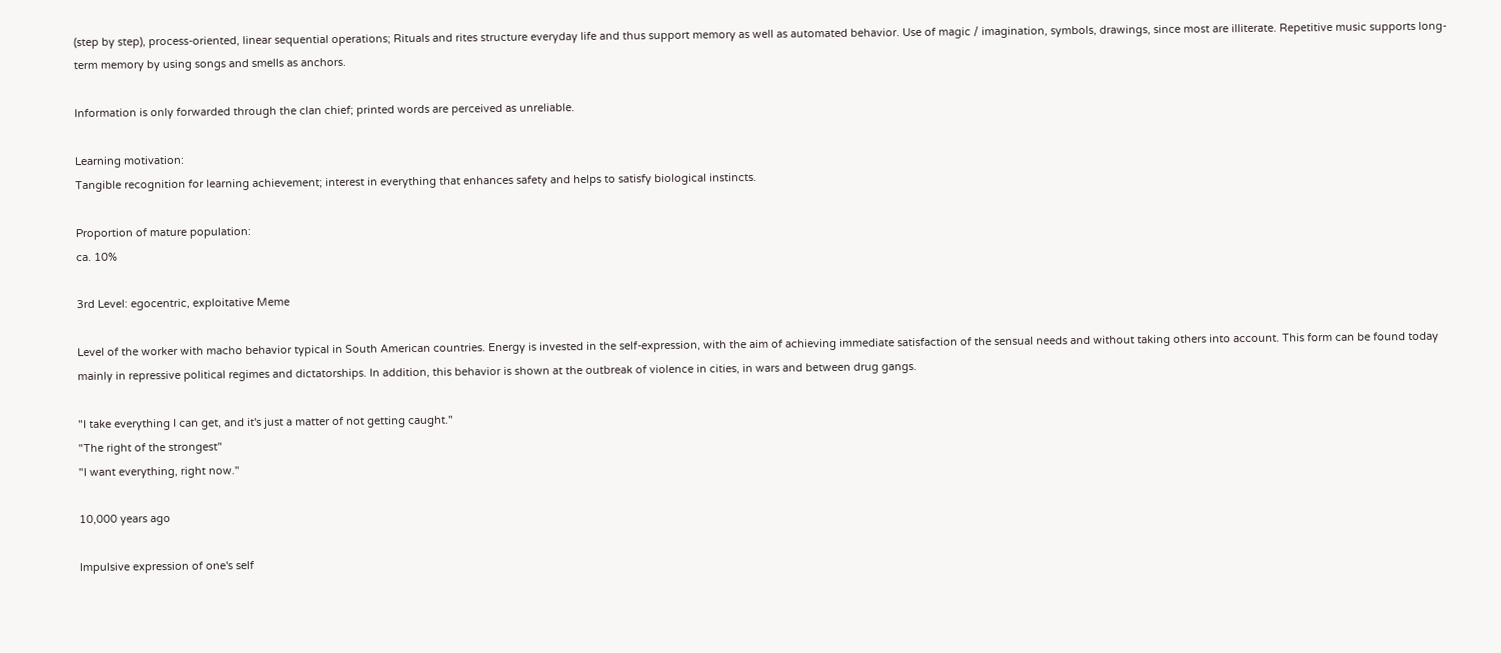(step by step), process-oriented, linear sequential operations; Rituals and rites structure everyday life and thus support memory as well as automated behavior. Use of magic / imagination, symbols, drawings, since most are illiterate. Repetitive music supports long-term memory by using songs and smells as anchors.

Information is only forwarded through the clan chief; printed words are perceived as unreliable.

Learning motivation:
Tangible recognition for learning achievement; interest in everything that enhances safety and helps to satisfy biological instincts.

Proportion of mature population:
ca. 10%

3rd Level: egocentric, exploitative Meme

Level of the worker with macho behavior typical in South American countries. Energy is invested in the self-expression, with the aim of achieving immediate satisfaction of the sensual needs and without taking others into account. This form can be found today mainly in repressive political regimes and dictatorships. In addition, this behavior is shown at the outbreak of violence in cities, in wars and between drug gangs.

"I take everything I can get, and it's just a matter of not getting caught."
"The right of the strongest"
"I want everything, right now."

10,000 years ago

Impulsive expression of one's self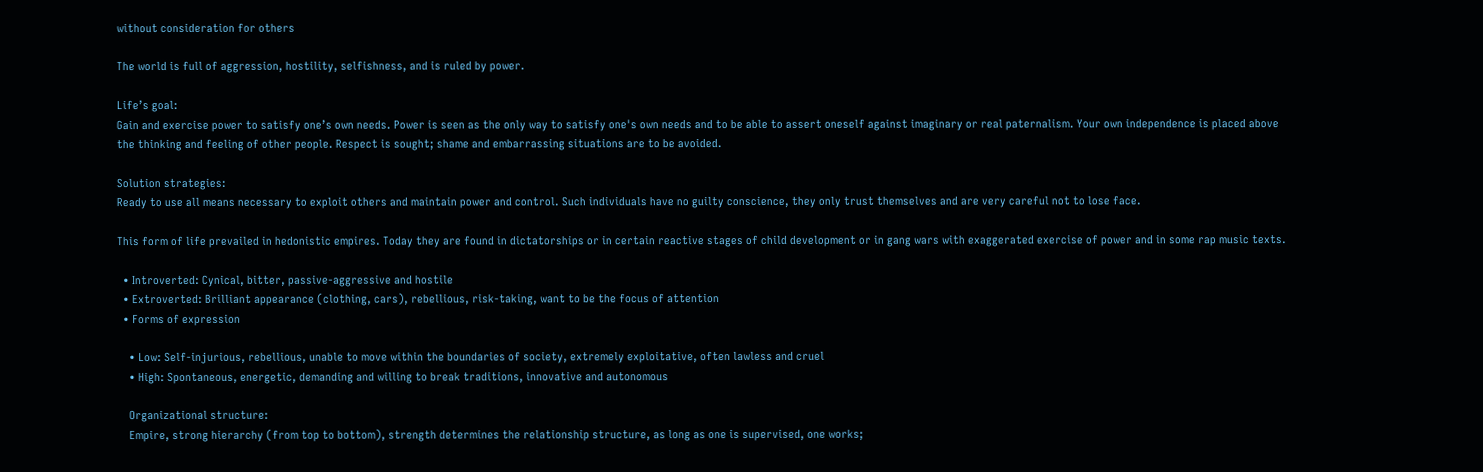without consideration for others

The world is full of aggression, hostility, selfishness, and is ruled by power.

Life’s goal:
Gain and exercise power to satisfy one’s own needs. Power is seen as the only way to satisfy one's own needs and to be able to assert oneself against imaginary or real paternalism. Your own independence is placed above the thinking and feeling of other people. Respect is sought; shame and embarrassing situations are to be avoided.

Solution strategies:
Ready to use all means necessary to exploit others and maintain power and control. Such individuals have no guilty conscience, they only trust themselves and are very careful not to lose face.

This form of life prevailed in hedonistic empires. Today they are found in dictatorships or in certain reactive stages of child development or in gang wars with exaggerated exercise of power and in some rap music texts.

  • Introverted: Cynical, bitter, passive-aggressive and hostile
  • Extroverted: Brilliant appearance (clothing, cars), rebellious, risk-taking, want to be the focus of attention
  • Forms of expression

    • Low: Self-injurious, rebellious, unable to move within the boundaries of society, extremely exploitative, often lawless and cruel
    • High: Spontaneous, energetic, demanding and willing to break traditions, innovative and autonomous

    Organizational structure:
    Empire, strong hierarchy (from top to bottom), strength determines the relationship structure, as long as one is supervised, one works;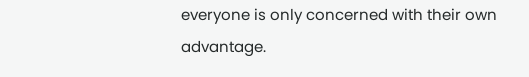everyone is only concerned with their own advantage.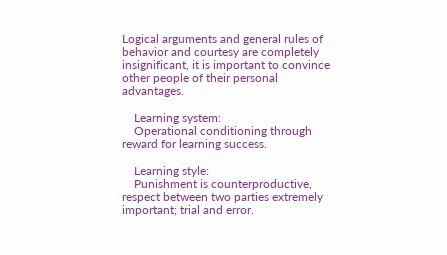Logical arguments and general rules of behavior and courtesy are completely insignificant, it is important to convince other people of their personal advantages.

    Learning system:
    Operational conditioning through reward for learning success.

    Learning style:
    Punishment is counterproductive, respect between two parties extremely important; trial and error.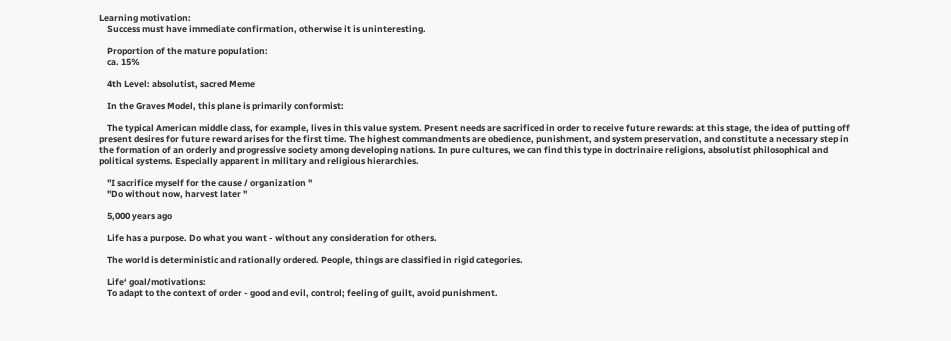Learning motivation:
    Success must have immediate confirmation, otherwise it is uninteresting.

    Proportion of the mature population:
    ca. 15%

    4th Level: absolutist, sacred Meme

    In the Graves Model, this plane is primarily conformist:

    The typical American middle class, for example, lives in this value system. Present needs are sacrificed in order to receive future rewards: at this stage, the idea of putting off present desires for future reward arises for the first time. The highest commandments are obedience, punishment, and system preservation, and constitute a necessary step in the formation of an orderly and progressive society among developing nations. In pure cultures, we can find this type in doctrinaire religions, absolutist philosophical and political systems. Especially apparent in military and religious hierarchies.

    "I sacrifice myself for the cause / organization "
    "Do without now, harvest later "

    5,000 years ago

    Life has a purpose. Do what you want - without any consideration for others.

    The world is deterministic and rationally ordered. People, things are classified in rigid categories.

    Life‘ goal/motivations:
    To adapt to the context of order - good and evil, control; feeling of guilt, avoid punishment.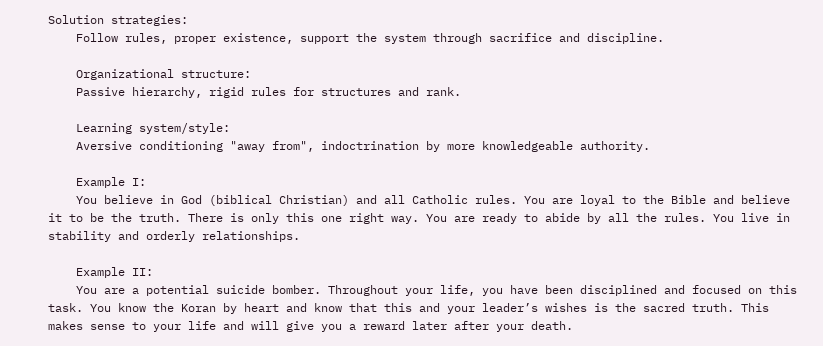Solution strategies:
    Follow rules, proper existence, support the system through sacrifice and discipline.

    Organizational structure:
    Passive hierarchy, rigid rules for structures and rank.

    Learning system/style:
    Aversive conditioning "away from", indoctrination by more knowledgeable authority.

    Example I:
    You believe in God (biblical Christian) and all Catholic rules. You are loyal to the Bible and believe it to be the truth. There is only this one right way. You are ready to abide by all the rules. You live in stability and orderly relationships.

    Example II:
    You are a potential suicide bomber. Throughout your life, you have been disciplined and focused on this task. You know the Koran by heart and know that this and your leader’s wishes is the sacred truth. This makes sense to your life and will give you a reward later after your death.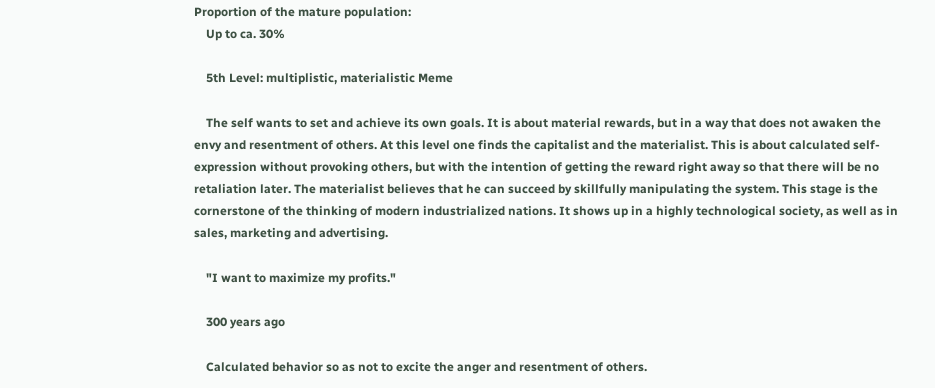Proportion of the mature population:
    Up to ca. 30%

    5th Level: multiplistic, materialistic Meme

    The self wants to set and achieve its own goals. It is about material rewards, but in a way that does not awaken the envy and resentment of others. At this level one finds the capitalist and the materialist. This is about calculated self-expression without provoking others, but with the intention of getting the reward right away so that there will be no retaliation later. The materialist believes that he can succeed by skillfully manipulating the system. This stage is the cornerstone of the thinking of modern industrialized nations. It shows up in a highly technological society, as well as in sales, marketing and advertising.

    "I want to maximize my profits."

    300 years ago

    Calculated behavior so as not to excite the anger and resentment of others.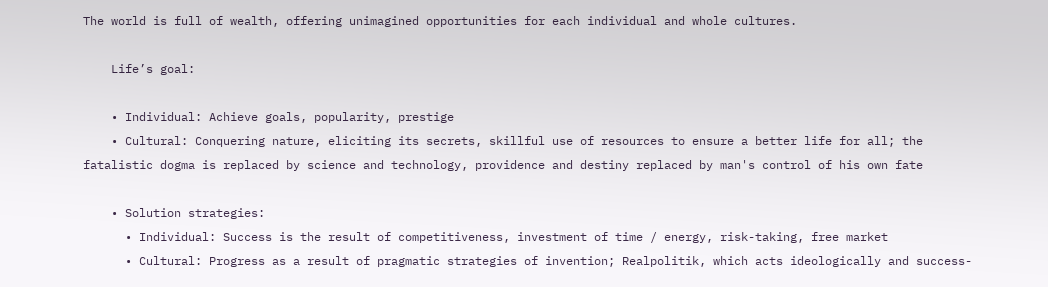The world is full of wealth, offering unimagined opportunities for each individual and whole cultures.

    Life’s goal:

    • Individual: Achieve goals, popularity, prestige
    • Cultural: Conquering nature, eliciting its secrets, skillful use of resources to ensure a better life for all; the fatalistic dogma is replaced by science and technology, providence and destiny replaced by man's control of his own fate

    • Solution strategies:
      • Individual: Success is the result of competitiveness, investment of time / energy, risk-taking, free market
      • Cultural: Progress as a result of pragmatic strategies of invention; Realpolitik, which acts ideologically and success-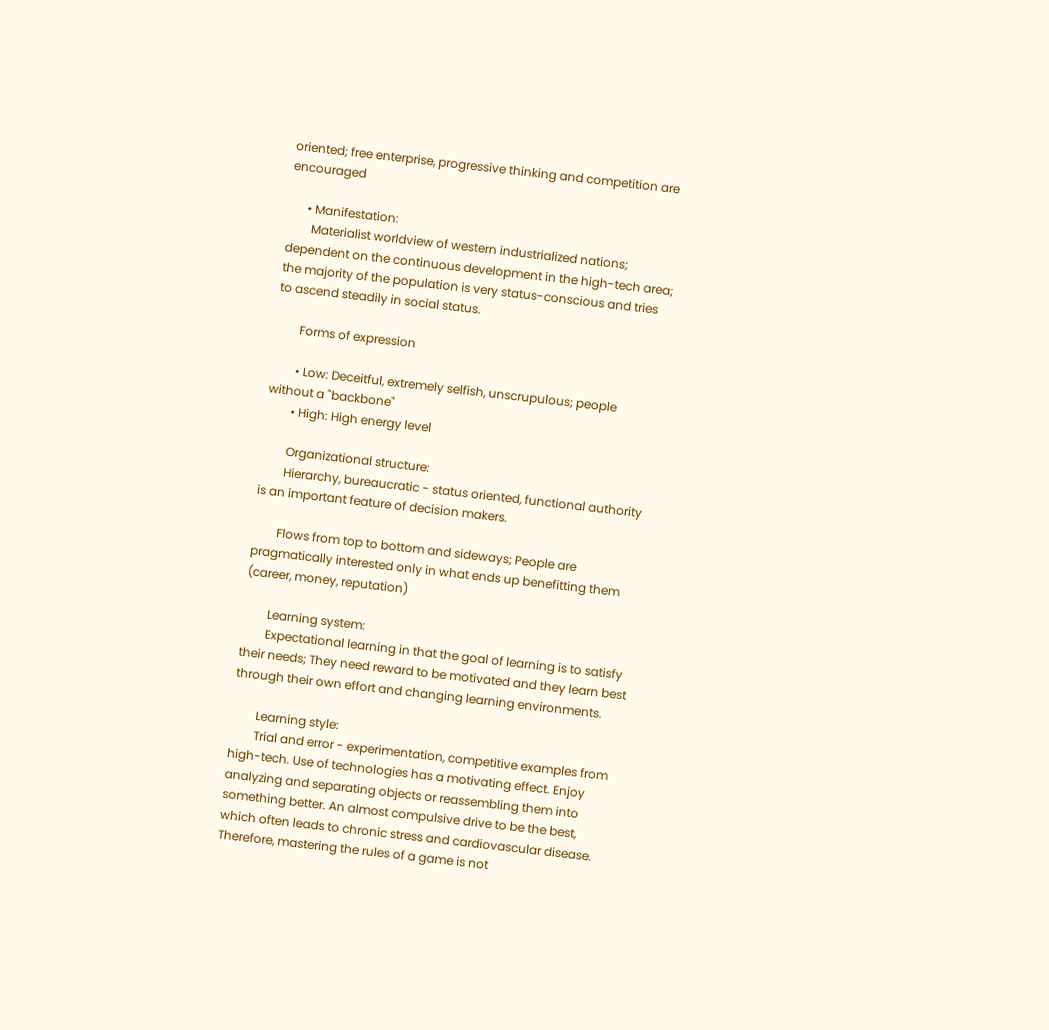oriented; free enterprise, progressive thinking and competition are encouraged

      • Manifestation:
        Materialist worldview of western industrialized nations; dependent on the continuous development in the high-tech area; the majority of the population is very status-conscious and tries to ascend steadily in social status.

        Forms of expression

        • Low: Deceitful, extremely selfish, unscrupulous; people without a "backbone"
        • High: High energy level

        Organizational structure:
        Hierarchy, bureaucratic - status oriented, functional authority is an important feature of decision makers.

        Flows from top to bottom and sideways; People are pragmatically interested only in what ends up benefitting them (career, money, reputation)

        Learning system:
        Expectational learning in that the goal of learning is to satisfy their needs; They need reward to be motivated and they learn best through their own effort and changing learning environments.

        Learning style:
        Trial and error - experimentation, competitive examples from high-tech. Use of technologies has a motivating effect. Enjoy analyzing and separating objects or reassembling them into something better. An almost compulsive drive to be the best, which often leads to chronic stress and cardiovascular disease. Therefore, mastering the rules of a game is not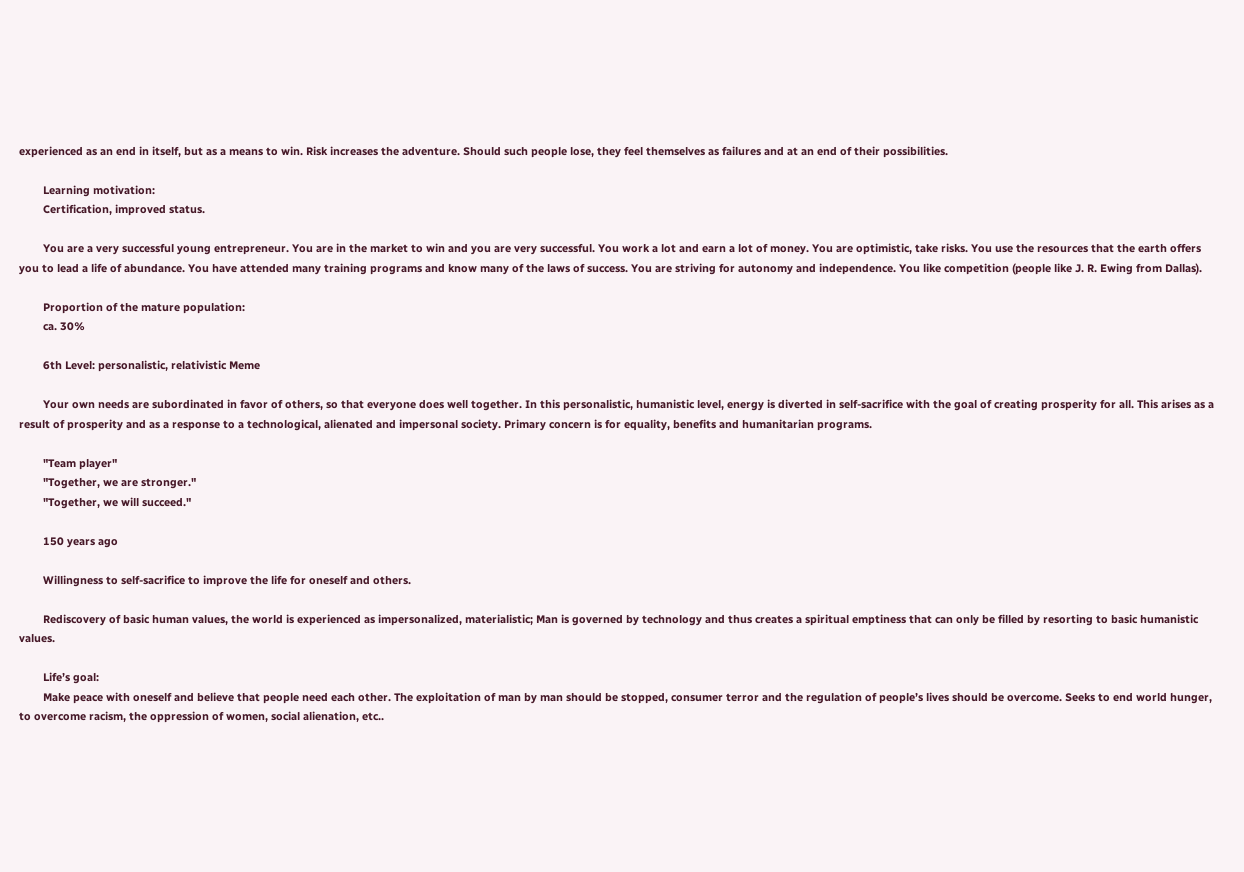experienced as an end in itself, but as a means to win. Risk increases the adventure. Should such people lose, they feel themselves as failures and at an end of their possibilities.

        Learning motivation:
        Certification, improved status.

        You are a very successful young entrepreneur. You are in the market to win and you are very successful. You work a lot and earn a lot of money. You are optimistic, take risks. You use the resources that the earth offers you to lead a life of abundance. You have attended many training programs and know many of the laws of success. You are striving for autonomy and independence. You like competition (people like J. R. Ewing from Dallas).

        Proportion of the mature population:
        ca. 30%

        6th Level: personalistic, relativistic Meme

        Your own needs are subordinated in favor of others, so that everyone does well together. In this personalistic, humanistic level, energy is diverted in self-sacrifice with the goal of creating prosperity for all. This arises as a result of prosperity and as a response to a technological, alienated and impersonal society. Primary concern is for equality, benefits and humanitarian programs.

        "Team player"
        "Together, we are stronger."
        "Together, we will succeed."

        150 years ago

        Willingness to self-sacrifice to improve the life for oneself and others.

        Rediscovery of basic human values, the world is experienced as impersonalized, materialistic; Man is governed by technology and thus creates a spiritual emptiness that can only be filled by resorting to basic humanistic values.

        Life’s goal:
        Make peace with oneself and believe that people need each other. The exploitation of man by man should be stopped, consumer terror and the regulation of people’s lives should be overcome. Seeks to end world hunger, to overcome racism, the oppression of women, social alienation, etc..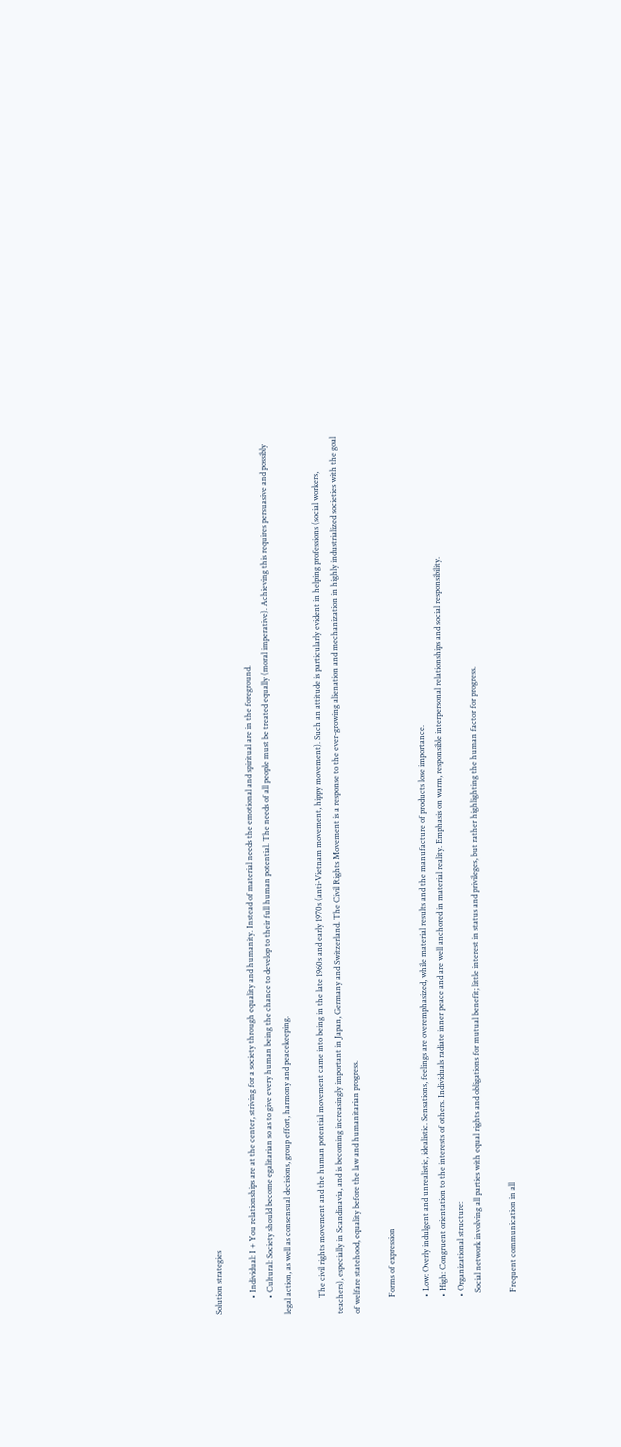Solution strategies

        • Individual: I + You relationships are at the center, striving for a society through equality and humanity. Instead of material needs the emotional and spiritual are in the foreground.
        • Cultural: Society should become egalitarian so as to give every human being the chance to develop to their full human potential. The needs of all people must be treated equally (moral imperative). Achieving this requires persuasive and possibly legal action, as well as consensual decisions, group effort, harmony and peacekeeping.

        The civil rights movement and the human potential movement came into being in the late 1960s and early 1970s (anti-Vietnam movement, hippy movement). Such an attitude is particularly evident in helping professions (social workers, teachers), especially in Scandinavia, and is becoming increasingly important in Japan, Germany and Switzerland. The Civil Rights Movement is a response to the ever-growing alienation and mechanization in highly industrialized societies with the goal of welfare statehood, equality before the law and humanitarian progress.

        Forms of expression

        • Low: Overly indulgent and unrealistic, idealistic. Sensations, feelings are overemphasized, while material results and the manufacture of products lose importance.
        • High: Congruent orientation to the interests of others. Individuals radiate inner peace and are well anchored in material reality. Emphasis on warm, responsible interpersonal relationships and social responsibility.
        • Organizational structure:
          Social network involving all parties with equal rights and obligations for mutual benefit; little interest in status and privileges, but rather highlighting the human factor for progress.

          Frequent communication in all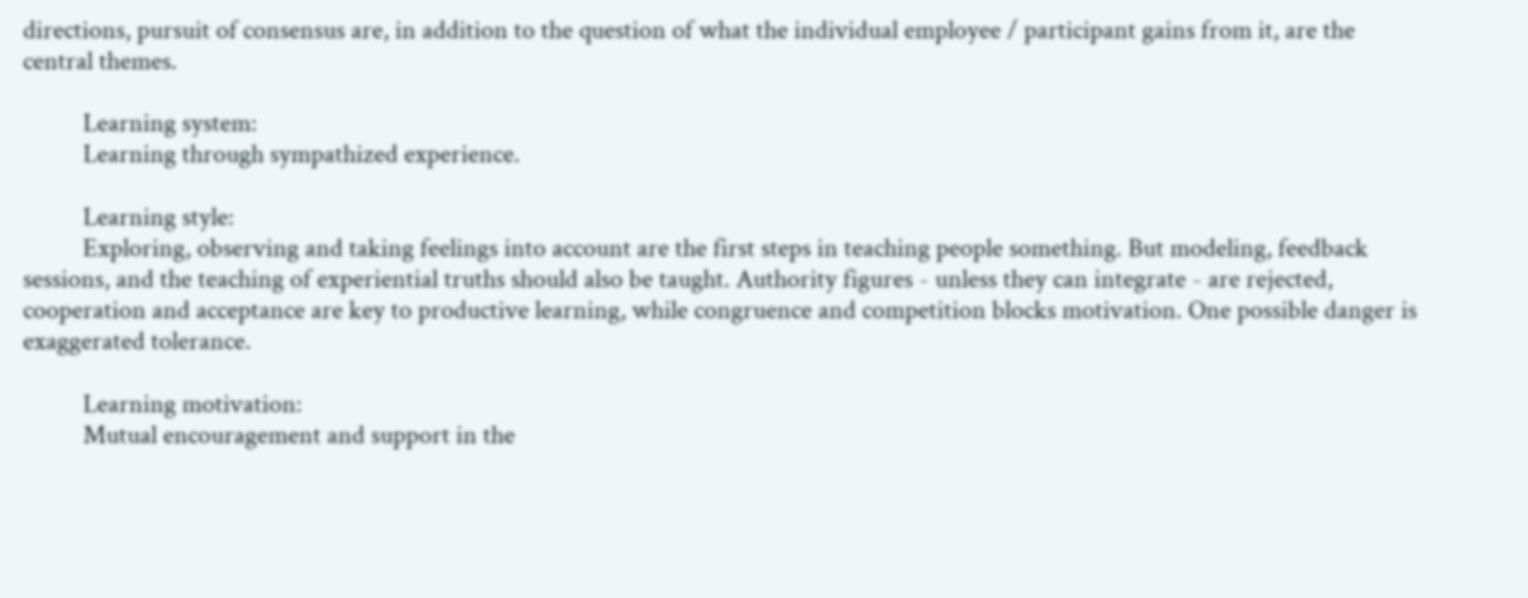directions, pursuit of consensus are, in addition to the question of what the individual employee / participant gains from it, are the central themes.

          Learning system:
          Learning through sympathized experience.

          Learning style:
          Exploring, observing and taking feelings into account are the first steps in teaching people something. But modeling, feedback sessions, and the teaching of experiential truths should also be taught. Authority figures - unless they can integrate - are rejected, cooperation and acceptance are key to productive learning, while congruence and competition blocks motivation. One possible danger is exaggerated tolerance.

          Learning motivation:
          Mutual encouragement and support in the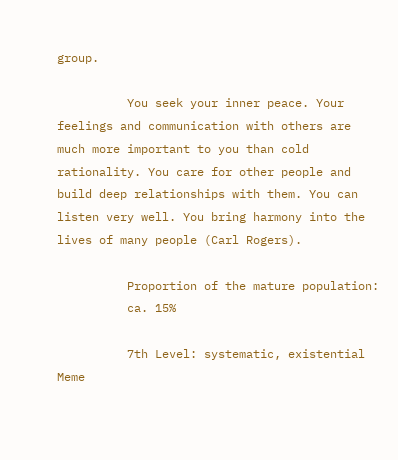group.

          You seek your inner peace. Your feelings and communication with others are much more important to you than cold rationality. You care for other people and build deep relationships with them. You can listen very well. You bring harmony into the lives of many people (Carl Rogers).

          Proportion of the mature population:
          ca. 15%

          7th Level: systematic, existential Meme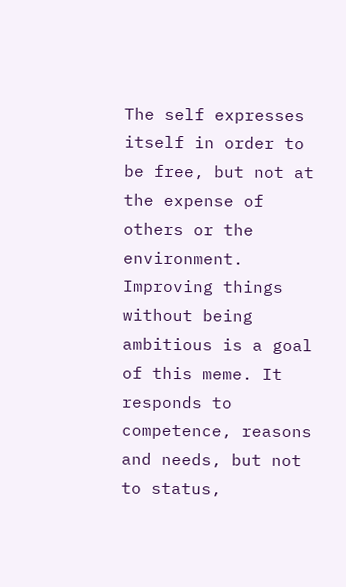The self expresses itself in order to be free, but not at the expense of others or the environment. Improving things without being ambitious is a goal of this meme. It responds to competence, reasons and needs, but not to status,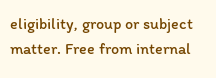eligibility, group or subject matter. Free from internal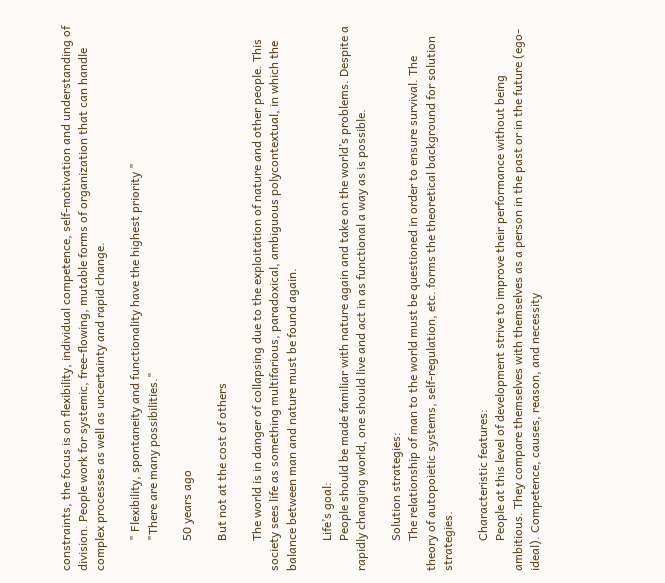constraints, the focus is on flexibility, individual competence, self-motivation and understanding of division. People work for systemic, free-flowing, mutable forms of organization that can handle complex processes as well as uncertainty and rapid change.

          " Flexibility, spontaneity and functionality have the highest priority "
          "There are many possibilities."

          50 years ago

          But not at the cost of others

          The world is in danger of collapsing due to the exploitation of nature and other people. This society sees life as something multifarious, paradoxical, ambiguous polycontextual, in which the balance between man and nature must be found again.

          Life’s goal:
          People should be made familiar with nature again and take on the world’s problems. Despite a rapidly changing world, one should live and act in as functional a way as is possible.

          Solution strategies:
          The relationship of man to the world must be questioned in order to ensure survival. The theory of autopoietic systems, self-regulation, etc. forms the theoretical background for solution strategies.

          Characteristic features:
          People at this level of development strive to improve their performance without being ambitious. They compare themselves with themselves as a person in the past or in the future (ego-ideal). Competence, causes, reason, and necessity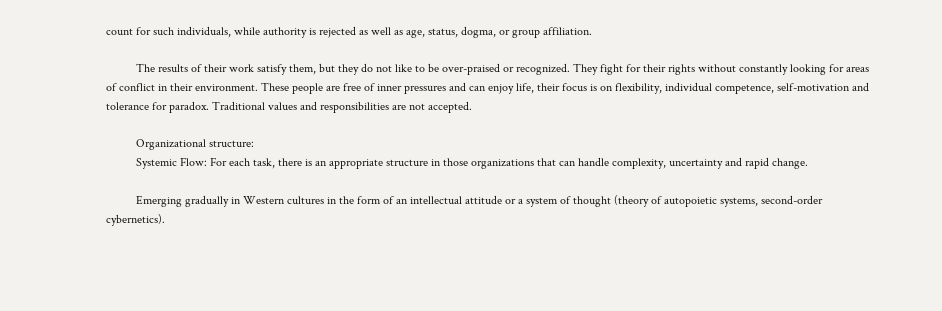count for such individuals, while authority is rejected as well as age, status, dogma, or group affiliation.

          The results of their work satisfy them, but they do not like to be over-praised or recognized. They fight for their rights without constantly looking for areas of conflict in their environment. These people are free of inner pressures and can enjoy life, their focus is on flexibility, individual competence, self-motivation and tolerance for paradox. Traditional values and responsibilities are not accepted.

          Organizational structure:
          Systemic Flow: For each task, there is an appropriate structure in those organizations that can handle complexity, uncertainty and rapid change.

          Emerging gradually in Western cultures in the form of an intellectual attitude or a system of thought (theory of autopoietic systems, second-order cybernetics).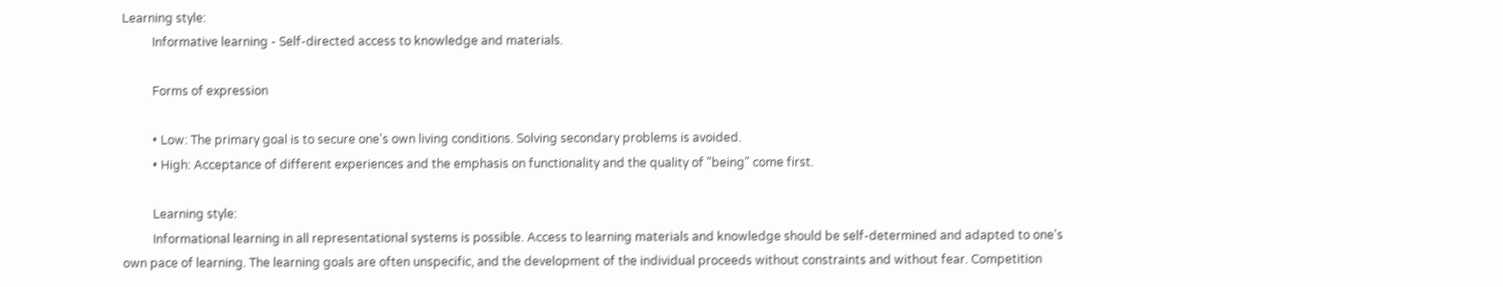Learning style:
          Informative learning - Self-directed access to knowledge and materials.

          Forms of expression

          • Low: The primary goal is to secure one's own living conditions. Solving secondary problems is avoided.
          • High: Acceptance of different experiences and the emphasis on functionality and the quality of "being" come first.

          Learning style:
          Informational learning in all representational systems is possible. Access to learning materials and knowledge should be self-determined and adapted to one's own pace of learning. The learning goals are often unspecific, and the development of the individual proceeds without constraints and without fear. Competition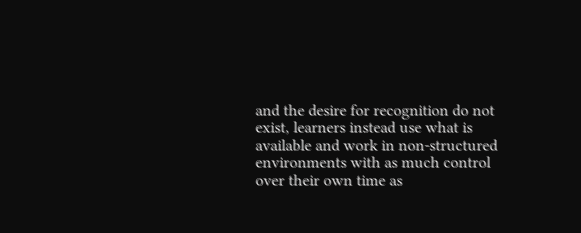and the desire for recognition do not exist, learners instead use what is available and work in non-structured environments with as much control over their own time as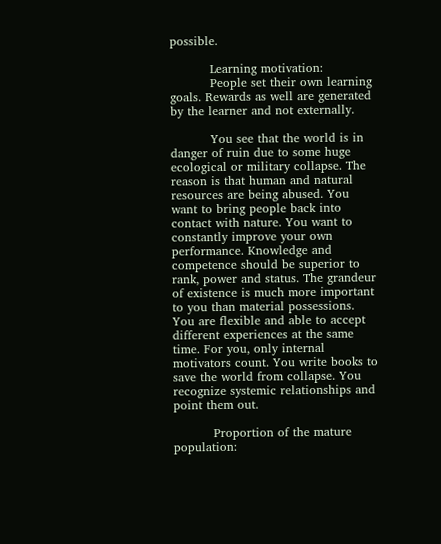possible.

          Learning motivation:
          People set their own learning goals. Rewards as well are generated by the learner and not externally.

          You see that the world is in danger of ruin due to some huge ecological or military collapse. The reason is that human and natural resources are being abused. You want to bring people back into contact with nature. You want to constantly improve your own performance. Knowledge and competence should be superior to rank, power and status. The grandeur of existence is much more important to you than material possessions. You are flexible and able to accept different experiences at the same time. For you, only internal motivators count. You write books to save the world from collapse. You recognize systemic relationships and point them out.

          Proportion of the mature population: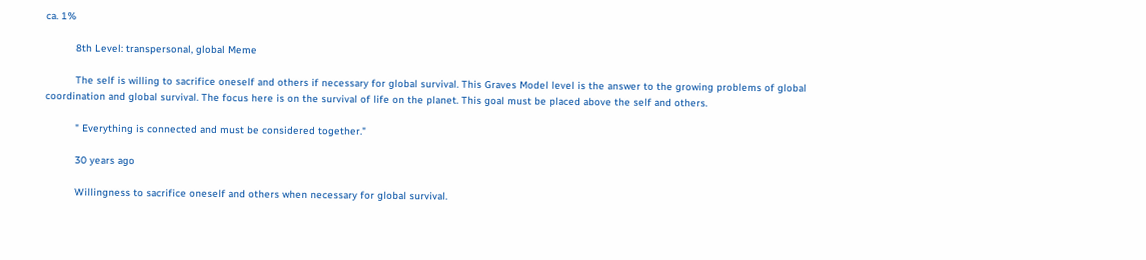ca. 1%

          8th Level: transpersonal, global Meme

          The self is willing to sacrifice oneself and others if necessary for global survival. This Graves Model level is the answer to the growing problems of global coordination and global survival. The focus here is on the survival of life on the planet. This goal must be placed above the self and others.

          " Everything is connected and must be considered together."

          30 years ago

          Willingness to sacrifice oneself and others when necessary for global survival.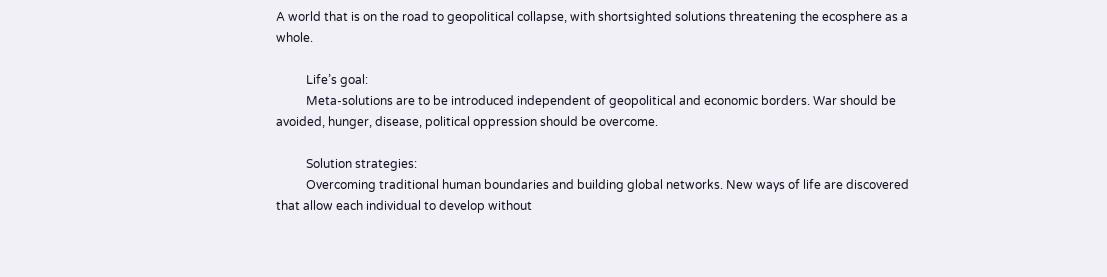A world that is on the road to geopolitical collapse, with shortsighted solutions threatening the ecosphere as a whole.

          Life’s goal:
          Meta-solutions are to be introduced independent of geopolitical and economic borders. War should be avoided, hunger, disease, political oppression should be overcome.

          Solution strategies:
          Overcoming traditional human boundaries and building global networks. New ways of life are discovered that allow each individual to develop without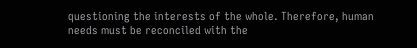questioning the interests of the whole. Therefore, human needs must be reconciled with the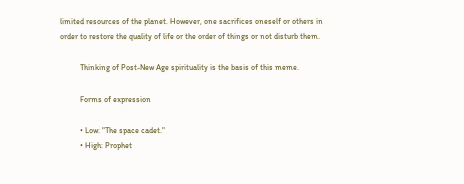limited resources of the planet. However, one sacrifices oneself or others in order to restore the quality of life or the order of things or not disturb them.

          Thinking of Post-New Age spirituality is the basis of this meme.

          Forms of expression

          • Low: "The space cadet."
          • High: Prophet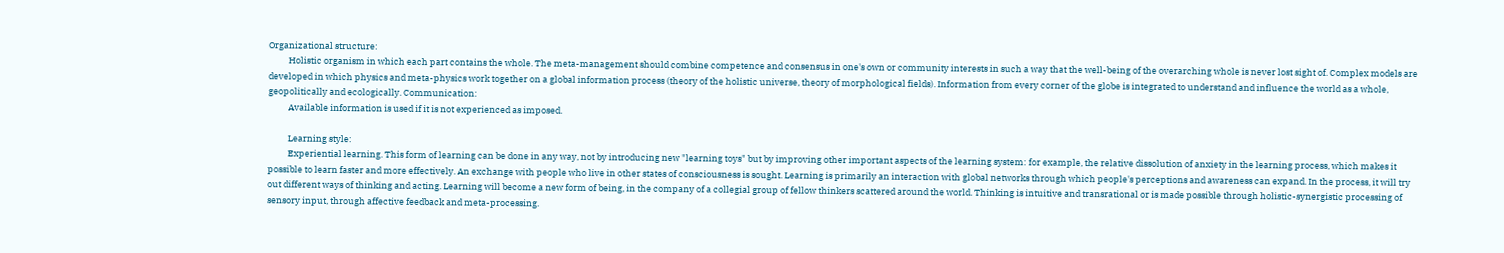Organizational structure:
          Holistic organism in which each part contains the whole. The meta-management should combine competence and consensus in one's own or community interests in such a way that the well-being of the overarching whole is never lost sight of. Complex models are developed in which physics and meta-physics work together on a global information process (theory of the holistic universe, theory of morphological fields). Information from every corner of the globe is integrated to understand and influence the world as a whole, geopolitically and ecologically. Communication:
          Available information is used if it is not experienced as imposed.

          Learning style:
          Experiential learning. This form of learning can be done in any way, not by introducing new "learning toys" but by improving other important aspects of the learning system: for example, the relative dissolution of anxiety in the learning process, which makes it possible to learn faster and more effectively. An exchange with people who live in other states of consciousness is sought. Learning is primarily an interaction with global networks through which people's perceptions and awareness can expand. In the process, it will try out different ways of thinking and acting. Learning will become a new form of being, in the company of a collegial group of fellow thinkers scattered around the world. Thinking is intuitive and transrational or is made possible through holistic-synergistic processing of sensory input, through affective feedback and meta-processing.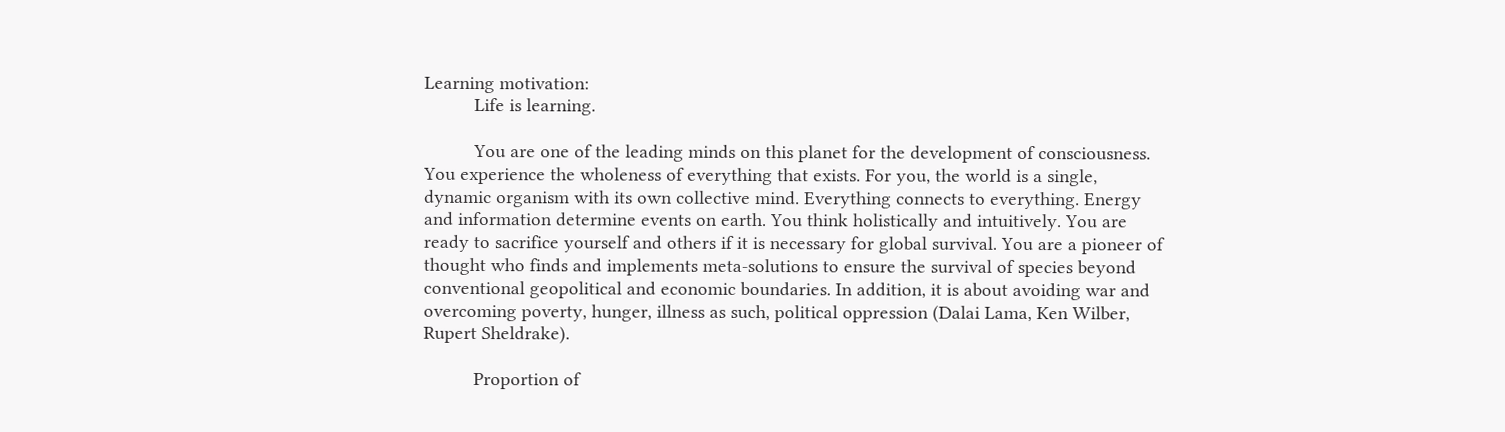Learning motivation:
          Life is learning.

          You are one of the leading minds on this planet for the development of consciousness. You experience the wholeness of everything that exists. For you, the world is a single, dynamic organism with its own collective mind. Everything connects to everything. Energy and information determine events on earth. You think holistically and intuitively. You are ready to sacrifice yourself and others if it is necessary for global survival. You are a pioneer of thought who finds and implements meta-solutions to ensure the survival of species beyond conventional geopolitical and economic boundaries. In addition, it is about avoiding war and overcoming poverty, hunger, illness as such, political oppression (Dalai Lama, Ken Wilber, Rupert Sheldrake).

          Proportion of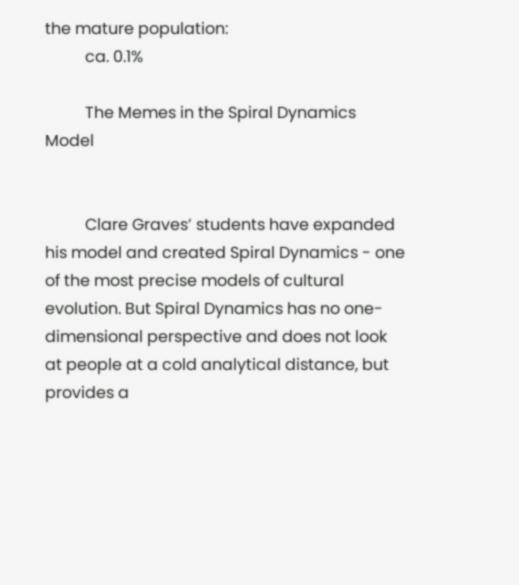the mature population:
          ca. 0.1%

          The Memes in the Spiral Dynamics Model


          Clare Graves’ students have expanded his model and created Spiral Dynamics - one of the most precise models of cultural evolution. But Spiral Dynamics has no one-dimensional perspective and does not look at people at a cold analytical distance, but provides a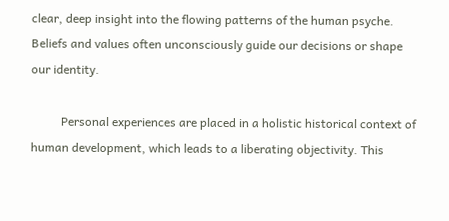clear, deep insight into the flowing patterns of the human psyche. Beliefs and values often unconsciously guide our decisions or shape our identity.

          Personal experiences are placed in a holistic historical context of human development, which leads to a liberating objectivity. This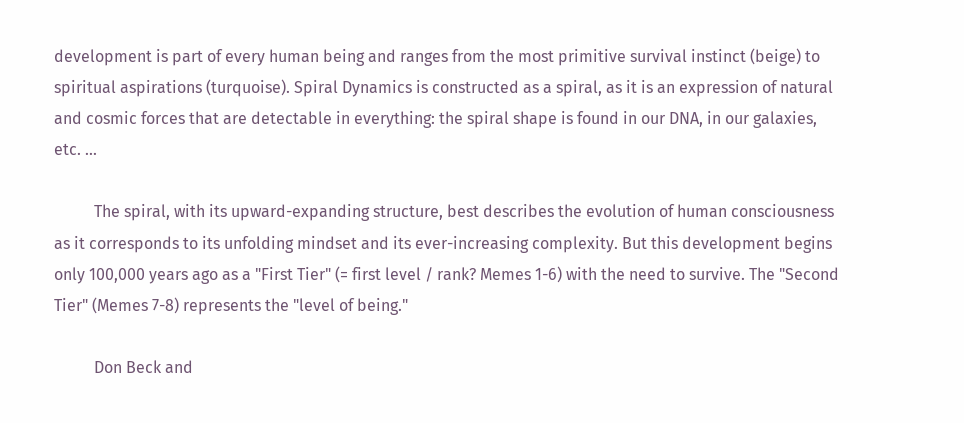development is part of every human being and ranges from the most primitive survival instinct (beige) to spiritual aspirations (turquoise). Spiral Dynamics is constructed as a spiral, as it is an expression of natural and cosmic forces that are detectable in everything: the spiral shape is found in our DNA, in our galaxies, etc. ...

          The spiral, with its upward-expanding structure, best describes the evolution of human consciousness as it corresponds to its unfolding mindset and its ever-increasing complexity. But this development begins only 100,000 years ago as a "First Tier" (= first level / rank? Memes 1-6) with the need to survive. The "Second Tier" (Memes 7-8) represents the "level of being."

          Don Beck and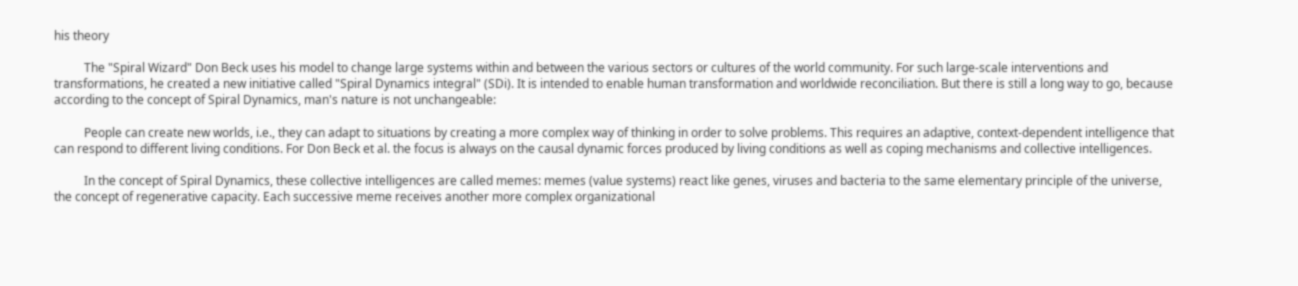his theory

          The "Spiral Wizard" Don Beck uses his model to change large systems within and between the various sectors or cultures of the world community. For such large-scale interventions and transformations, he created a new initiative called "Spiral Dynamics integral" (SDi). It is intended to enable human transformation and worldwide reconciliation. But there is still a long way to go, because according to the concept of Spiral Dynamics, man's nature is not unchangeable:

          People can create new worlds, i.e., they can adapt to situations by creating a more complex way of thinking in order to solve problems. This requires an adaptive, context-dependent intelligence that can respond to different living conditions. For Don Beck et al. the focus is always on the causal dynamic forces produced by living conditions as well as coping mechanisms and collective intelligences.

          In the concept of Spiral Dynamics, these collective intelligences are called memes: memes (value systems) react like genes, viruses and bacteria to the same elementary principle of the universe, the concept of regenerative capacity. Each successive meme receives another more complex organizational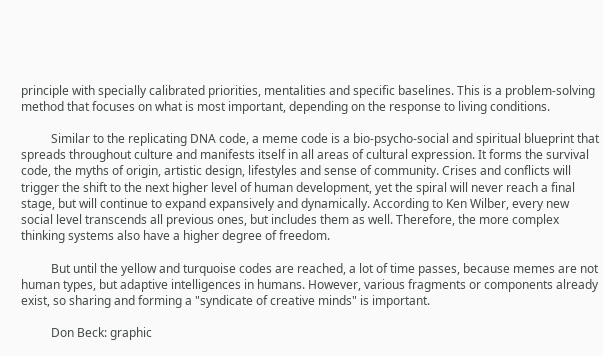principle with specially calibrated priorities, mentalities and specific baselines. This is a problem-solving method that focuses on what is most important, depending on the response to living conditions.

          Similar to the replicating DNA code, a meme code is a bio-psycho-social and spiritual blueprint that spreads throughout culture and manifests itself in all areas of cultural expression. It forms the survival code, the myths of origin, artistic design, lifestyles and sense of community. Crises and conflicts will trigger the shift to the next higher level of human development, yet the spiral will never reach a final stage, but will continue to expand expansively and dynamically. According to Ken Wilber, every new social level transcends all previous ones, but includes them as well. Therefore, the more complex thinking systems also have a higher degree of freedom.

          But until the yellow and turquoise codes are reached, a lot of time passes, because memes are not human types, but adaptive intelligences in humans. However, various fragments or components already exist, so sharing and forming a "syndicate of creative minds" is important.

          Don Beck: graphic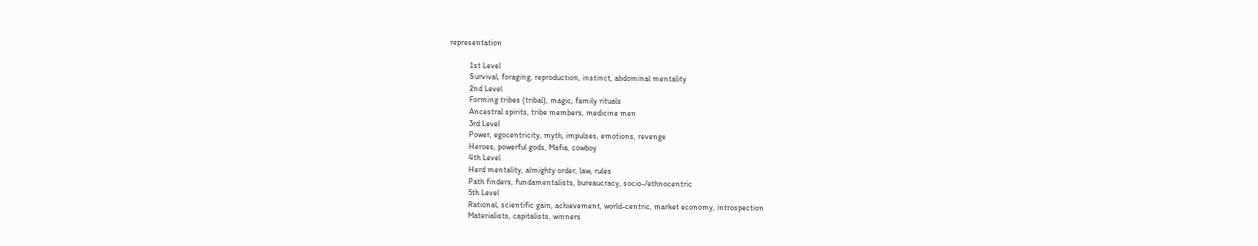representation

          1st Level
          Survival, foraging, reproduction, instinct, abdominal mentality
          2nd Level
          Forming tribes (tribal), magic, family rituals
          Ancestral spirits, tribe members, medicine men
          3rd Level
          Power, egocentricity, myth, impulses, emotions, revenge
          Heroes, powerful gods, Mafia, cowboy
          4th Level
          Herd mentality, almighty order, law, rules
          Path finders, fundamentalists, bureaucracy, socio-/ethnocentric
          5th Level
          Rational, scientific gain, achievement, world-centric, market economy, introspection
          Materialists, capitalists, winners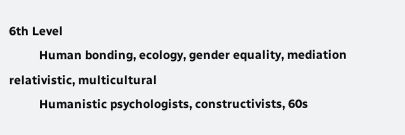6th Level
          Human bonding, ecology, gender equality, mediation relativistic, multicultural
          Humanistic psychologists, constructivists, 60s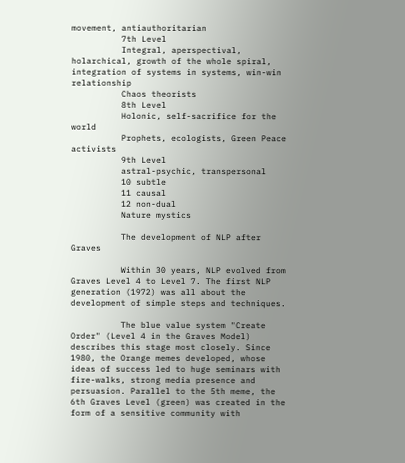movement, antiauthoritarian
          7th Level
          Integral, aperspectival, holarchical, growth of the whole spiral, integration of systems in systems, win-win relationship
          Chaos theorists
          8th Level
          Holonic, self-sacrifice for the world
          Prophets, ecologists, Green Peace activists
          9th Level
          astral-psychic, transpersonal
          10 subtle
          11 causal
          12 non-dual
          Nature mystics

          The development of NLP after Graves

          Within 30 years, NLP evolved from Graves Level 4 to Level 7. The first NLP generation (1972) was all about the development of simple steps and techniques.

          The blue value system "Create Order" (Level 4 in the Graves Model) describes this stage most closely. Since 1980, the Orange memes developed, whose ideas of success led to huge seminars with fire-walks, strong media presence and persuasion. Parallel to the 5th meme, the 6th Graves Level (green) was created in the form of a sensitive community with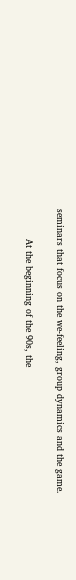seminars that focus on the we-feeling, group dynamics and the game.

          At the beginning of the 90s, the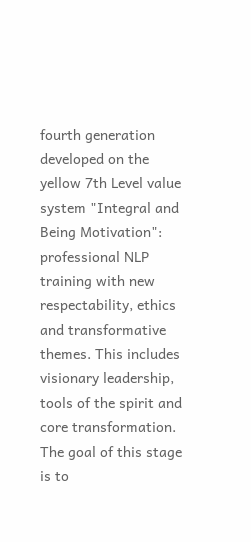fourth generation developed on the yellow 7th Level value system "Integral and Being Motivation": professional NLP training with new respectability, ethics and transformative themes. This includes visionary leadership, tools of the spirit and core transformation. The goal of this stage is to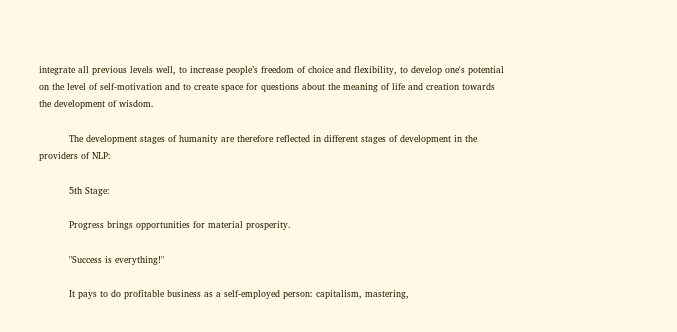integrate all previous levels well, to increase people’s freedom of choice and flexibility, to develop one's potential on the level of self-motivation and to create space for questions about the meaning of life and creation towards the development of wisdom.

          The development stages of humanity are therefore reflected in different stages of development in the providers of NLP:

          5th Stage:

          Progress brings opportunities for material prosperity.

          "Success is everything!"

          It pays to do profitable business as a self-employed person: capitalism, mastering,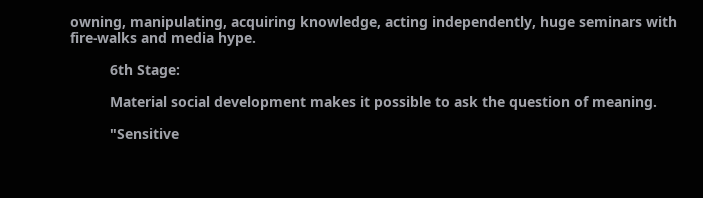owning, manipulating, acquiring knowledge, acting independently, huge seminars with fire-walks and media hype.

          6th Stage:

          Material social development makes it possible to ask the question of meaning.

          "Sensitive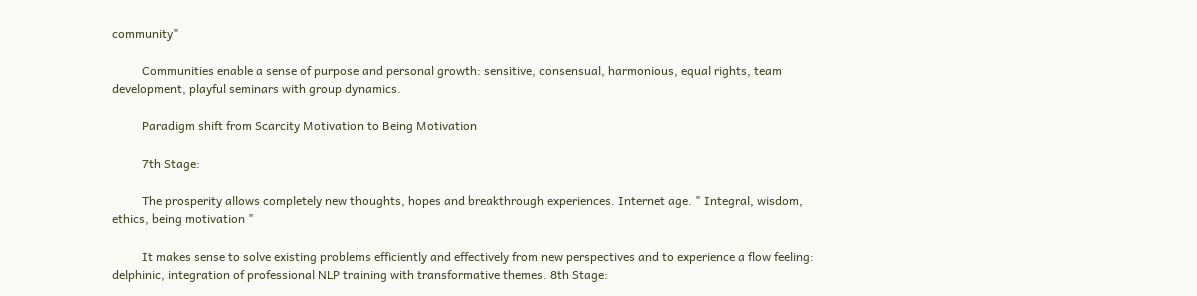community"

          Communities enable a sense of purpose and personal growth: sensitive, consensual, harmonious, equal rights, team development, playful seminars with group dynamics.

          Paradigm shift from Scarcity Motivation to Being Motivation

          7th Stage:

          The prosperity allows completely new thoughts, hopes and breakthrough experiences. Internet age. " Integral, wisdom, ethics, being motivation "

          It makes sense to solve existing problems efficiently and effectively from new perspectives and to experience a flow feeling: delphinic, integration of professional NLP training with transformative themes. 8th Stage: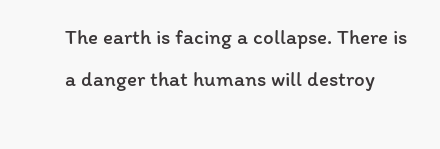The earth is facing a collapse. There is a danger that humans will destroy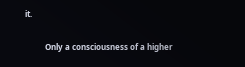it.

          Only a consciousness of a higher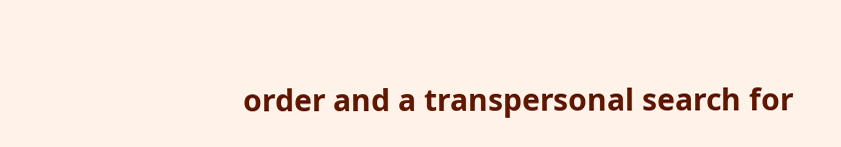order and a transpersonal search for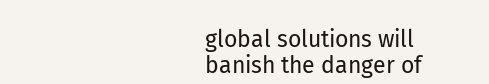global solutions will banish the danger of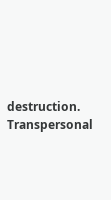destruction. Transpersonal